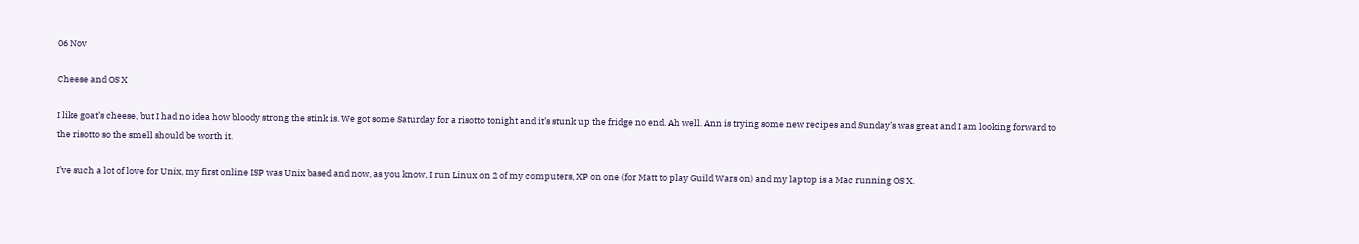06 Nov

Cheese and OS X

I like goat’s cheese, but I had no idea how bloody strong the stink is. We got some Saturday for a risotto tonight and it’s stunk up the fridge no end. Ah well. Ann is trying some new recipes and Sunday’s was great and I am looking forward to the risotto so the smell should be worth it.

I’ve such a lot of love for Unix, my first online ISP was Unix based and now, as you know, I run Linux on 2 of my computers, XP on one (for Matt to play Guild Wars on) and my laptop is a Mac running OS X.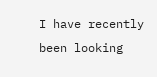I have recently been looking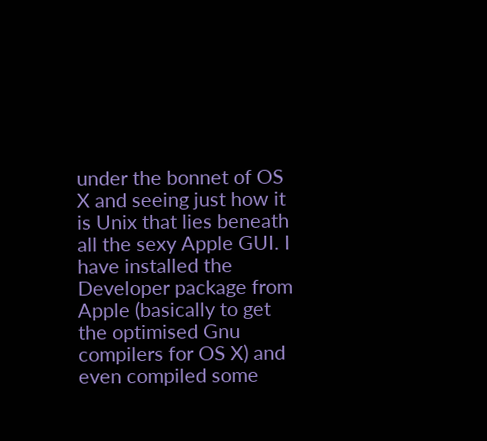under the bonnet of OS X and seeing just how it is Unix that lies beneath all the sexy Apple GUI. I have installed the Developer package from Apple (basically to get the optimised Gnu compilers for OS X) and even compiled some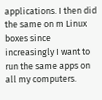applications. I then did the same on m Linux boxes since increasingly I want to run the same apps on all my computers.